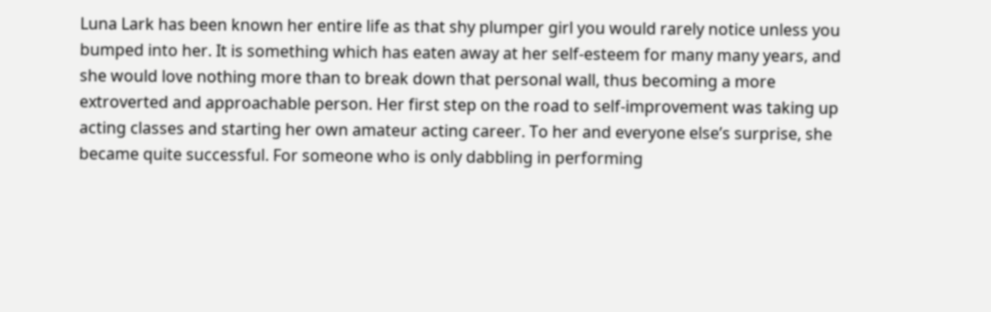Luna Lark has been known her entire life as that shy plumper girl you would rarely notice unless you bumped into her. It is something which has eaten away at her self-esteem for many many years, and she would love nothing more than to break down that personal wall, thus becoming a more extroverted and approachable person. Her first step on the road to self-improvement was taking up acting classes and starting her own amateur acting career. To her and everyone else’s surprise, she became quite successful. For someone who is only dabbling in performing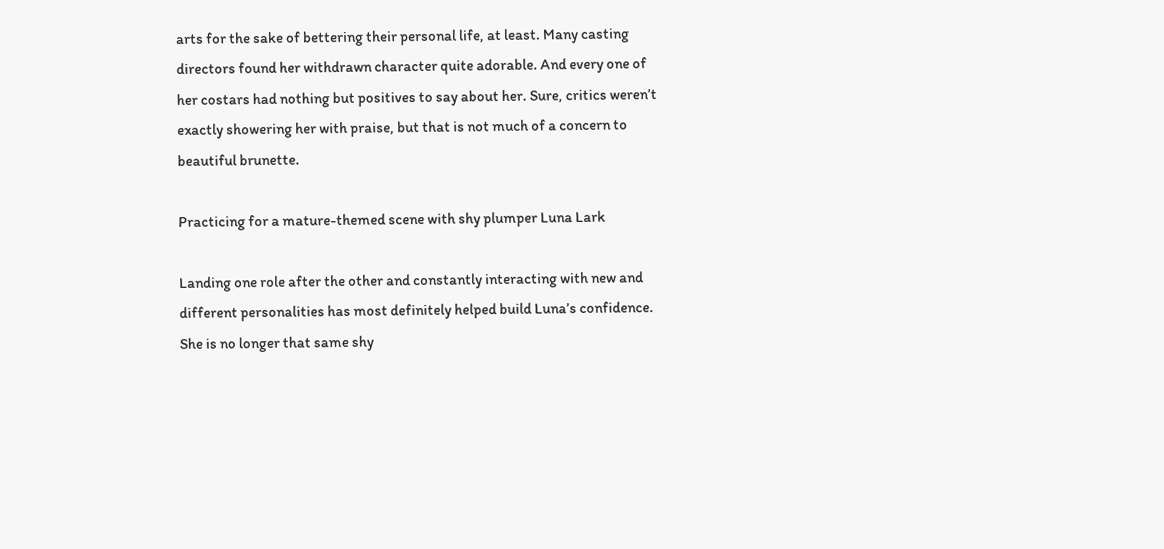arts for the sake of bettering their personal life, at least. Many casting directors found her withdrawn character quite adorable. And every one of her costars had nothing but positives to say about her. Sure, critics weren’t exactly showering her with praise, but that is not much of a concern to beautiful brunette.

Practicing for a mature-themed scene with shy plumper Luna Lark

Landing one role after the other and constantly interacting with new and different personalities has most definitely helped build Luna’s confidence. She is no longer that same shy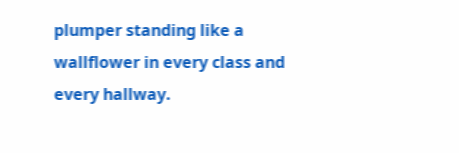plumper standing like a wallflower in every class and every hallway.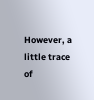However, a little trace of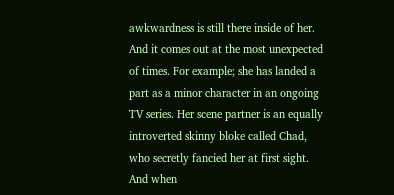awkwardness is still there inside of her. And it comes out at the most unexpected of times. For example; she has landed a part as a minor character in an ongoing TV series. Her scene partner is an equally introverted skinny bloke called Chad, who secretly fancied her at first sight. And when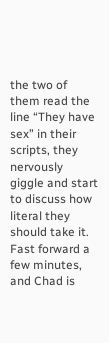the two of them read the line “They have sex” in their scripts, they nervously giggle and start to discuss how literal they should take it. Fast forward a few minutes, and Chad is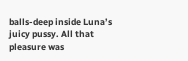balls-deep inside Luna’s juicy pussy. All that pleasure was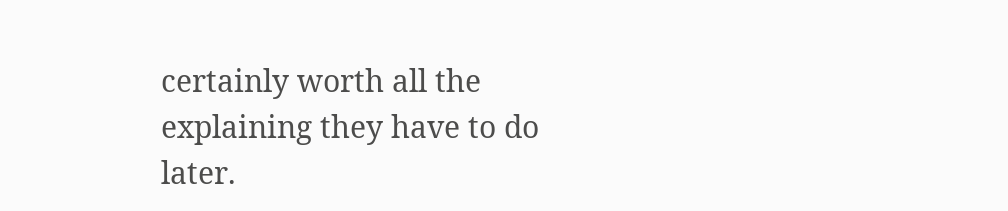certainly worth all the explaining they have to do later.